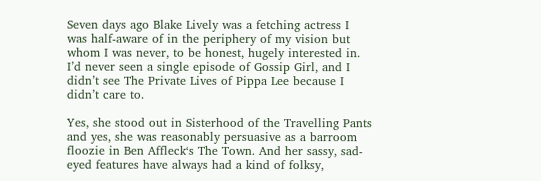Seven days ago Blake Lively was a fetching actress I was half-aware of in the periphery of my vision but whom I was never, to be honest, hugely interested in. I’d never seen a single episode of Gossip Girl, and I didn’t see The Private Lives of Pippa Lee because I didn’t care to.

Yes, she stood out in Sisterhood of the Travelling Pants and yes, she was reasonably persuasive as a barroom floozie in Ben Affleck‘s The Town. And her sassy, sad-eyed features have always had a kind of folksy,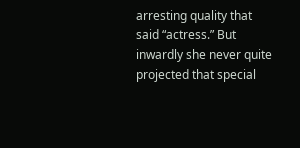arresting quality that said “actress.” But inwardly she never quite projected that special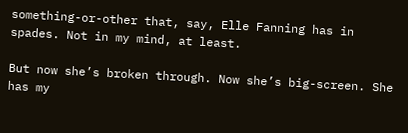something-or-other that, say, Elle Fanning has in spades. Not in my mind, at least.

But now she’s broken through. Now she’s big-screen. She has my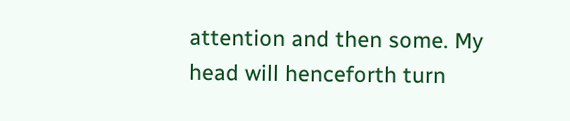attention and then some. My head will henceforth turn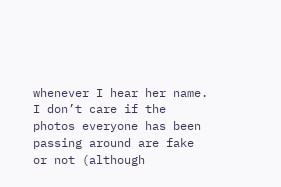whenever I hear her name. I don’t care if the photos everyone has been passing around are fake or not (although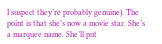I suspect they’re probably genuine). The point is that she’s now a movie star. She’s a marquee name. She’ll put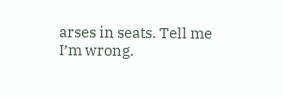arses in seats. Tell me I’m wrong.